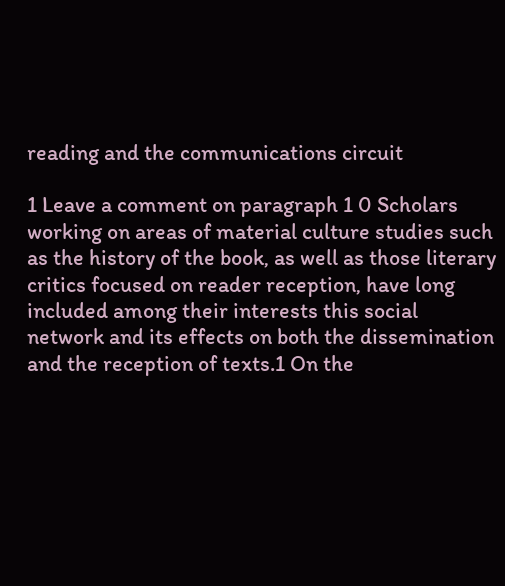reading and the communications circuit

1 Leave a comment on paragraph 1 0 Scholars working on areas of material culture studies such as the history of the book, as well as those literary critics focused on reader reception, have long included among their interests this social network and its effects on both the dissemination and the reception of texts.1 On the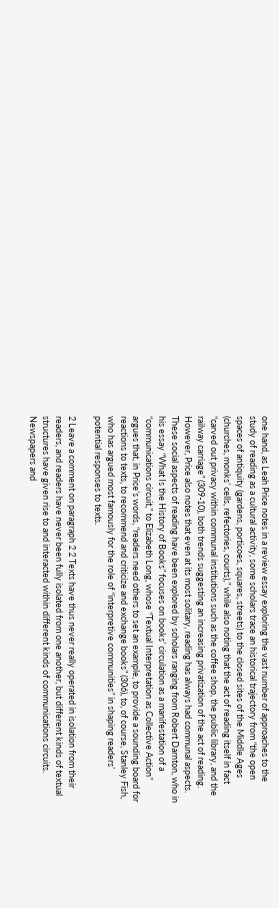one hand, as Leah Price notes in a review essay exploring the vast number of approaches to the study of reading as a cultural activity, some scholars trace an historical trajectory from “the open spaces of antiquity (gardens, porticoes, squares, streets) to the closed sites of the Middle Ages (churches, monks’ cells, refectories, courts),” while also noting that the act of reading itself in fact “carved out privacy within communal institutions such as the coffee shop, the public library, and the railway carriage” (309-10), both trends suggesting an increasing privatization of the act of reading. However, Price also notes that even at its most solitary, reading has always had communal aspects. These social aspects of reading have been explored by scholars ranging from Robert Darnton, who in his essay “What Is the History of Books” focuses on books’ circulation as a manifestation of a “communications circuit,” to Elizabeth Long, whose “Textual Interpretation as Collective Action” argues that, in Price’s words, “readers need others to set an example, to provide a sounding board for reactions to texts, to recommend and criticize and exchange books” (306), to, of course, Stanley Fish, who has argued most famously for the role of “interpretive communities” in shaping readers’ potential responses to texts.

2 Leave a comment on paragraph 2 2 Texts have thus never really operated in isolation from their readers, and readers have never been fully isolated from one another, but different kinds of textual structures have given rise to and interacted within different kinds of communications circuits. Newspapers and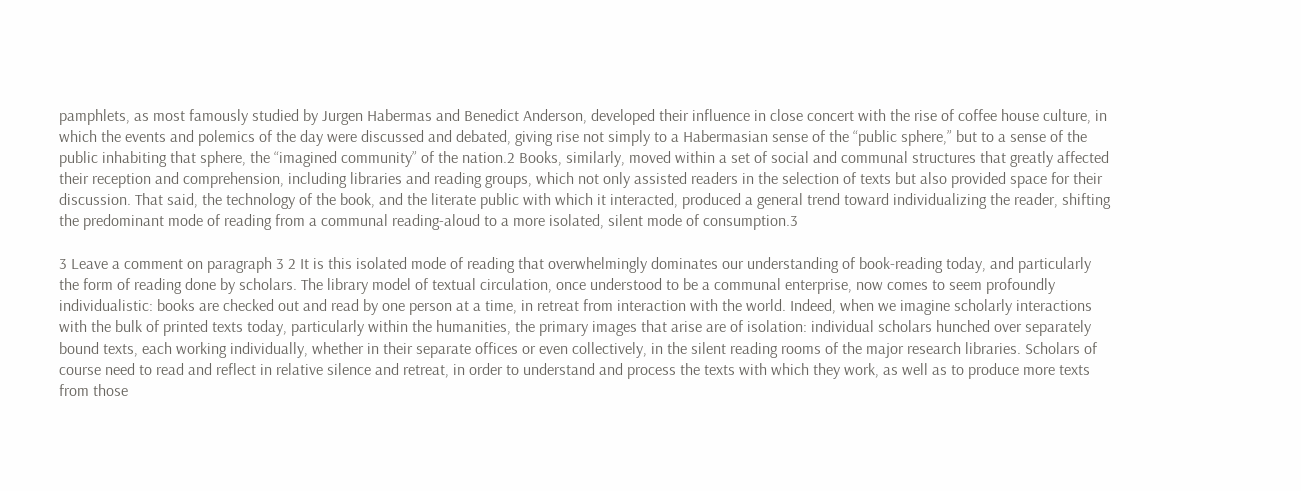pamphlets, as most famously studied by Jurgen Habermas and Benedict Anderson, developed their influence in close concert with the rise of coffee house culture, in which the events and polemics of the day were discussed and debated, giving rise not simply to a Habermasian sense of the “public sphere,” but to a sense of the public inhabiting that sphere, the “imagined community” of the nation.2 Books, similarly, moved within a set of social and communal structures that greatly affected their reception and comprehension, including libraries and reading groups, which not only assisted readers in the selection of texts but also provided space for their discussion. That said, the technology of the book, and the literate public with which it interacted, produced a general trend toward individualizing the reader, shifting the predominant mode of reading from a communal reading-aloud to a more isolated, silent mode of consumption.3

3 Leave a comment on paragraph 3 2 It is this isolated mode of reading that overwhelmingly dominates our understanding of book-reading today, and particularly the form of reading done by scholars. The library model of textual circulation, once understood to be a communal enterprise, now comes to seem profoundly individualistic: books are checked out and read by one person at a time, in retreat from interaction with the world. Indeed, when we imagine scholarly interactions with the bulk of printed texts today, particularly within the humanities, the primary images that arise are of isolation: individual scholars hunched over separately bound texts, each working individually, whether in their separate offices or even collectively, in the silent reading rooms of the major research libraries. Scholars of course need to read and reflect in relative silence and retreat, in order to understand and process the texts with which they work, as well as to produce more texts from those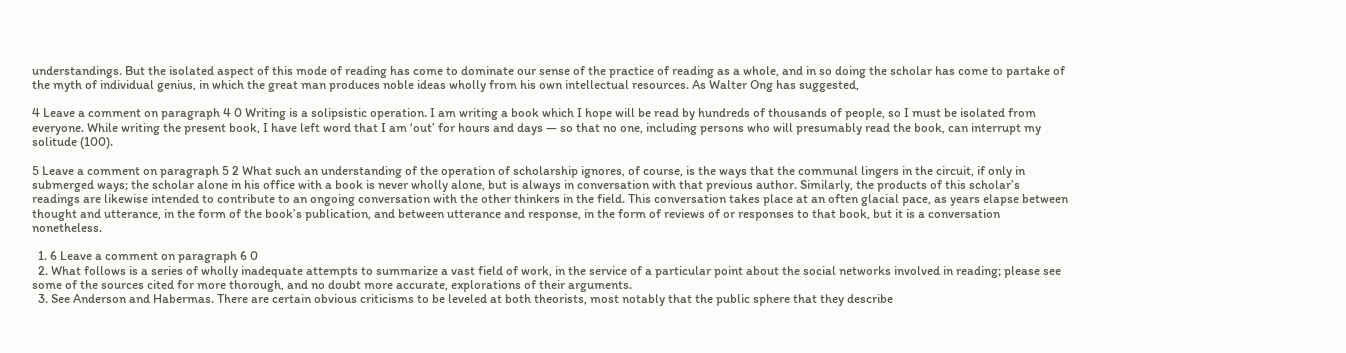understandings. But the isolated aspect of this mode of reading has come to dominate our sense of the practice of reading as a whole, and in so doing the scholar has come to partake of the myth of individual genius, in which the great man produces noble ideas wholly from his own intellectual resources. As Walter Ong has suggested,

4 Leave a comment on paragraph 4 0 Writing is a solipsistic operation. I am writing a book which I hope will be read by hundreds of thousands of people, so I must be isolated from everyone. While writing the present book, I have left word that I am ‘out’ for hours and days — so that no one, including persons who will presumably read the book, can interrupt my solitude (100).

5 Leave a comment on paragraph 5 2 What such an understanding of the operation of scholarship ignores, of course, is the ways that the communal lingers in the circuit, if only in submerged ways; the scholar alone in his office with a book is never wholly alone, but is always in conversation with that previous author. Similarly, the products of this scholar’s readings are likewise intended to contribute to an ongoing conversation with the other thinkers in the field. This conversation takes place at an often glacial pace, as years elapse between thought and utterance, in the form of the book’s publication, and between utterance and response, in the form of reviews of or responses to that book, but it is a conversation nonetheless.

  1. 6 Leave a comment on paragraph 6 0
  2. What follows is a series of wholly inadequate attempts to summarize a vast field of work, in the service of a particular point about the social networks involved in reading; please see some of the sources cited for more thorough, and no doubt more accurate, explorations of their arguments.
  3. See Anderson and Habermas. There are certain obvious criticisms to be leveled at both theorists, most notably that the public sphere that they describe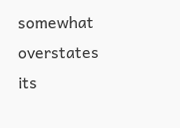somewhat overstates its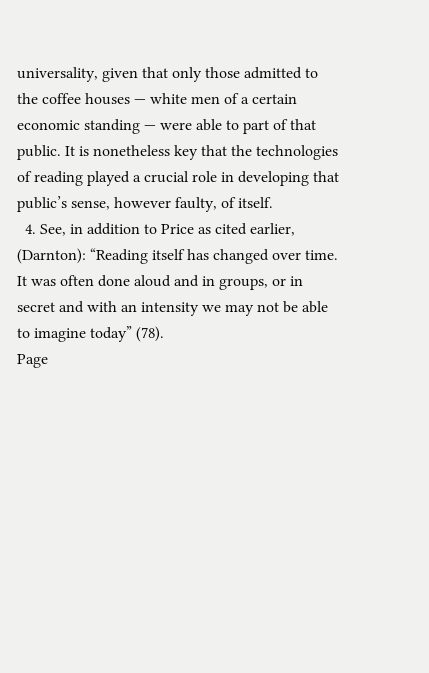universality, given that only those admitted to the coffee houses — white men of a certain economic standing — were able to part of that public. It is nonetheless key that the technologies of reading played a crucial role in developing that public’s sense, however faulty, of itself.
  4. See, in addition to Price as cited earlier, (Darnton): “Reading itself has changed over time. It was often done aloud and in groups, or in secret and with an intensity we may not be able to imagine today” (78).
Page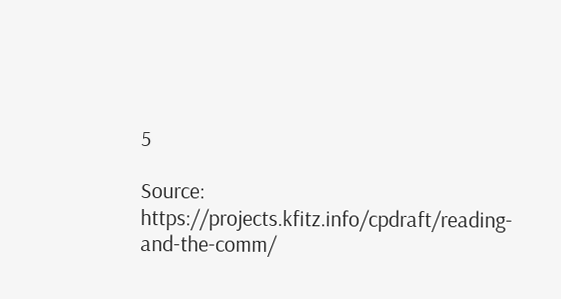5

Source: https://projects.kfitz.info/cpdraft/reading-and-the-comm/